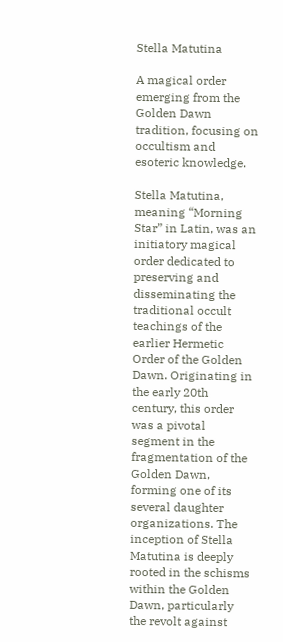Stella Matutina

A magical order emerging from the Golden Dawn tradition, focusing on occultism and esoteric knowledge.

Stella Matutina, meaning “Morning Star” in Latin, was an initiatory magical order dedicated to preserving and disseminating the traditional occult teachings of the earlier Hermetic Order of the Golden Dawn. Originating in the early 20th century, this order was a pivotal segment in the fragmentation of the Golden Dawn, forming one of its several daughter organizations. The inception of Stella Matutina is deeply rooted in the schisms within the Golden Dawn, particularly the revolt against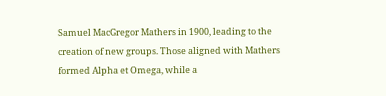Samuel MacGregor Mathers in 1900, leading to the creation of new groups. Those aligned with Mathers formed Alpha et Omega, while a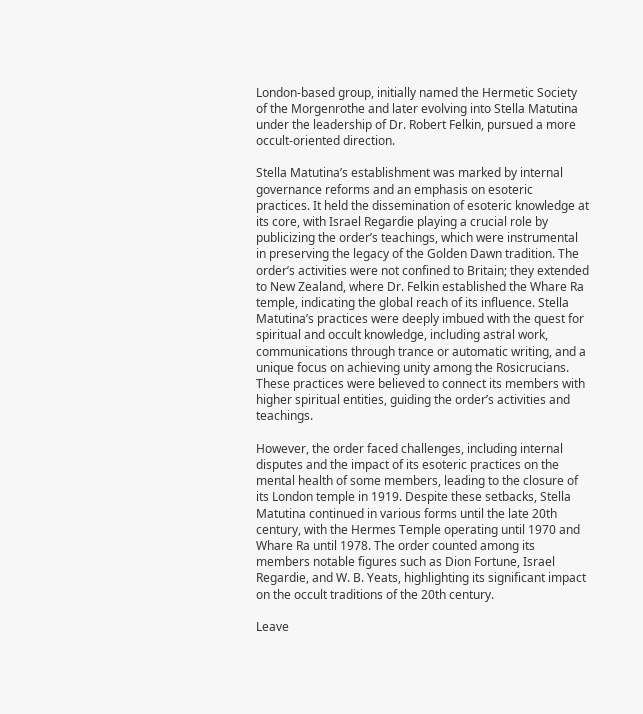London-based group, initially named the Hermetic Society of the Morgenrothe and later evolving into Stella Matutina under the leadership of Dr. Robert Felkin, pursued a more occult-oriented direction.

Stella Matutina’s establishment was marked by internal governance reforms and an emphasis on esoteric practices. It held the dissemination of esoteric knowledge at its core, with Israel Regardie playing a crucial role by publicizing the order’s teachings, which were instrumental in preserving the legacy of the Golden Dawn tradition. The order’s activities were not confined to Britain; they extended to New Zealand, where Dr. Felkin established the Whare Ra temple, indicating the global reach of its influence. Stella Matutina’s practices were deeply imbued with the quest for spiritual and occult knowledge, including astral work, communications through trance or automatic writing, and a unique focus on achieving unity among the Rosicrucians. These practices were believed to connect its members with higher spiritual entities, guiding the order’s activities and teachings.

However, the order faced challenges, including internal disputes and the impact of its esoteric practices on the mental health of some members, leading to the closure of its London temple in 1919. Despite these setbacks, Stella Matutina continued in various forms until the late 20th century, with the Hermes Temple operating until 1970 and Whare Ra until 1978. The order counted among its members notable figures such as Dion Fortune, Israel Regardie, and W. B. Yeats, highlighting its significant impact on the occult traditions of the 20th century.

Leave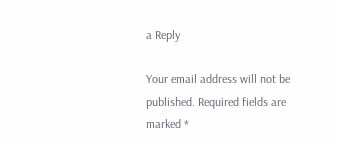a Reply

Your email address will not be published. Required fields are marked *